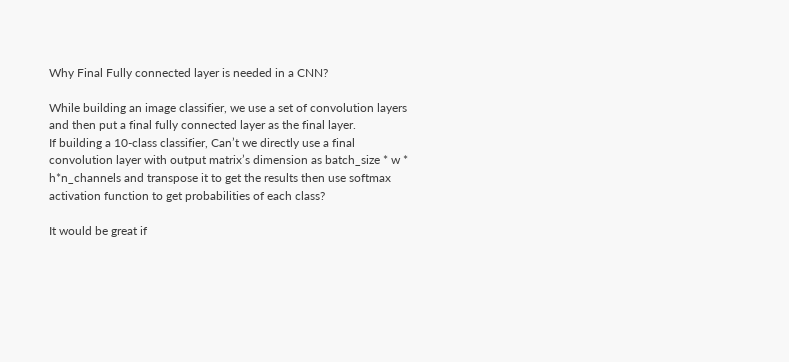Why Final Fully connected layer is needed in a CNN?

While building an image classifier, we use a set of convolution layers and then put a final fully connected layer as the final layer.
If building a 10-class classifier, Can’t we directly use a final convolution layer with output matrix’s dimension as batch_size * w * h*n_channels and transpose it to get the results then use softmax activation function to get probabilities of each class?

It would be great if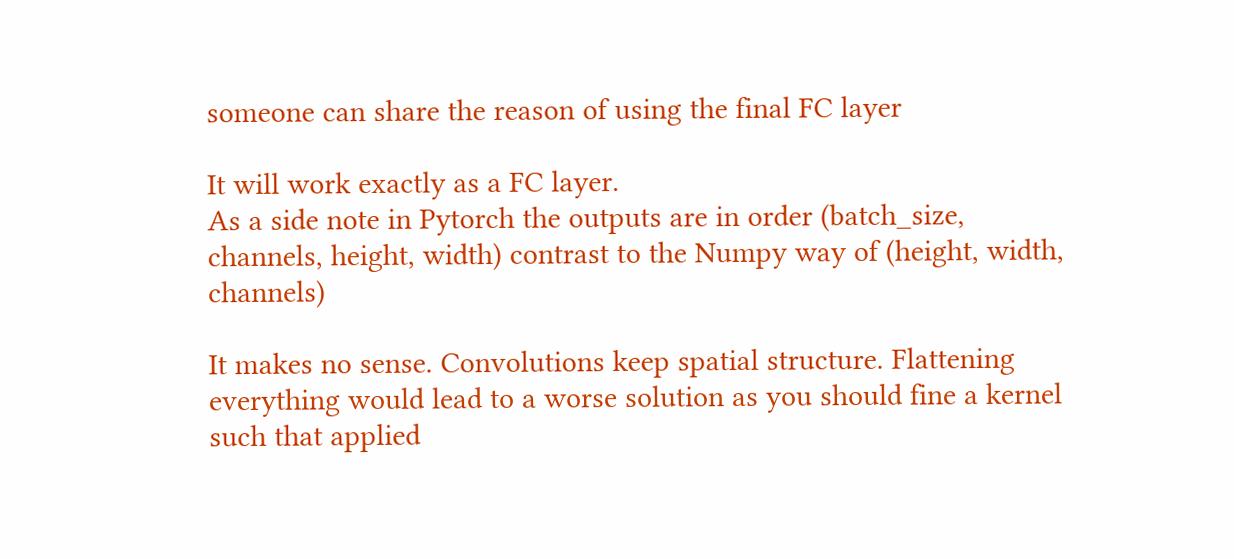someone can share the reason of using the final FC layer

It will work exactly as a FC layer.
As a side note in Pytorch the outputs are in order (batch_size, channels, height, width) contrast to the Numpy way of (height, width, channels)

It makes no sense. Convolutions keep spatial structure. Flattening everything would lead to a worse solution as you should fine a kernel such that applied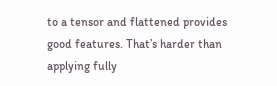to a tensor and flattened provides good features. That’s harder than applying fully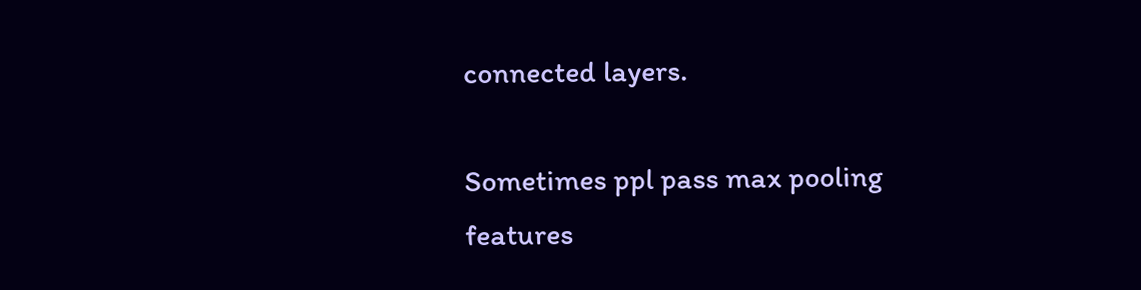connected layers.

Sometimes ppl pass max pooling features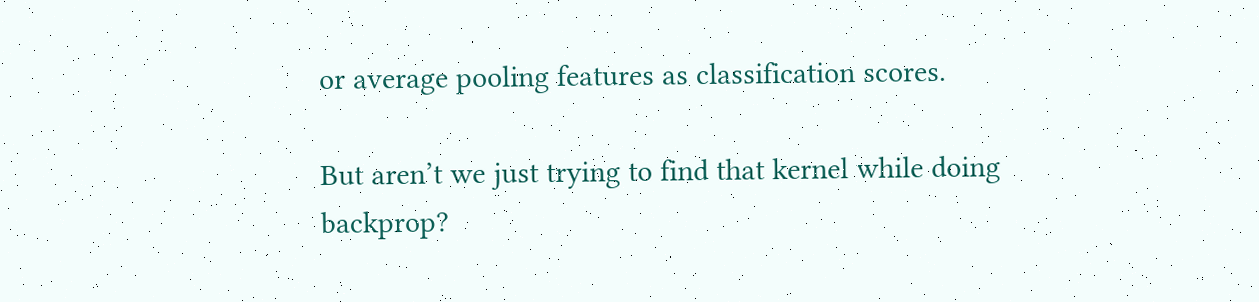or average pooling features as classification scores.

But aren’t we just trying to find that kernel while doing backprop?